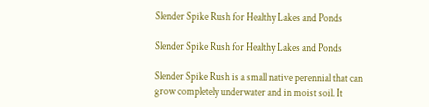Slender Spike Rush for Healthy Lakes and Ponds

Slender Spike Rush for Healthy Lakes and Ponds

Slender Spike Rush is a small native perennial that can grow completely underwater and in moist soil. It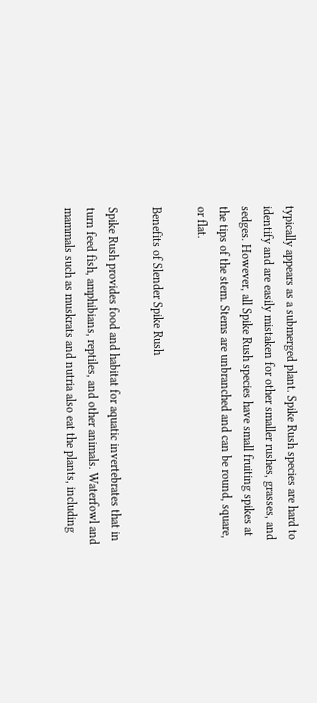typically appears as a submerged plant. Spike Rush species are hard to identify and are easily mistaken for other smaller rushes, grasses, and sedges. However, all Spike Rush species have small fruiting spikes at the tips of the stem. Stems are unbranched and can be round, square, or flat.

Benefits of Slender Spike Rush

Spike Rush provides food and habitat for aquatic invertebrates that in turn feed fish, amphibians, reptiles, and other animals. Waterfowl and mammals such as muskrats and nutria also eat the plants, including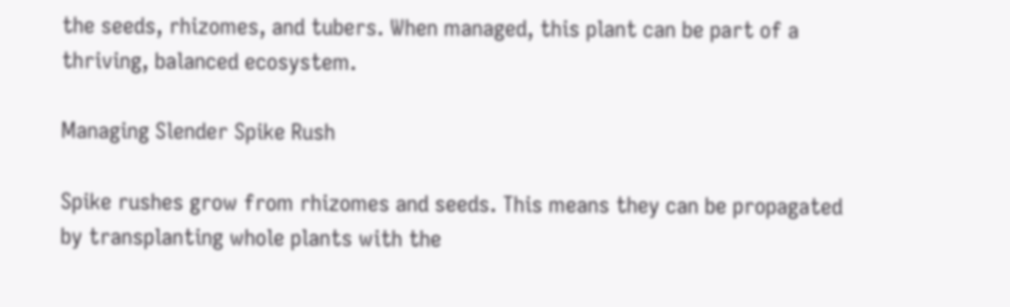the seeds, rhizomes, and tubers. When managed, this plant can be part of a thriving, balanced ecosystem.

Managing Slender Spike Rush

Spike rushes grow from rhizomes and seeds. This means they can be propagated by transplanting whole plants with the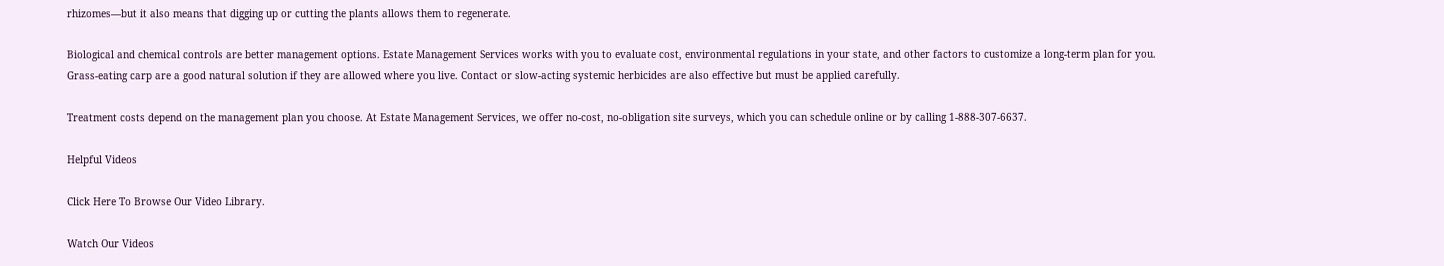rhizomes—but it also means that digging up or cutting the plants allows them to regenerate.

Biological and chemical controls are better management options. Estate Management Services works with you to evaluate cost, environmental regulations in your state, and other factors to customize a long-term plan for you. Grass-eating carp are a good natural solution if they are allowed where you live. Contact or slow-acting systemic herbicides are also effective but must be applied carefully.

Treatment costs depend on the management plan you choose. At Estate Management Services, we offer no-cost, no-obligation site surveys, which you can schedule online or by calling 1-888-307-6637.

Helpful Videos

Click Here To Browse Our Video Library.

Watch Our Videos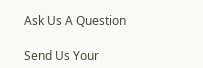Ask Us A Question

Send Us Your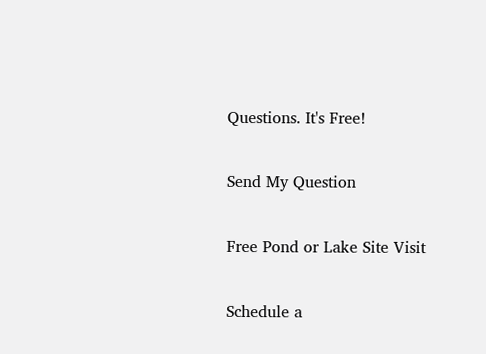Questions. It's Free!

Send My Question

Free Pond or Lake Site Visit

Schedule a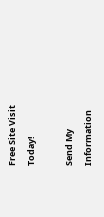Free Site Visit Today!

Send My Information